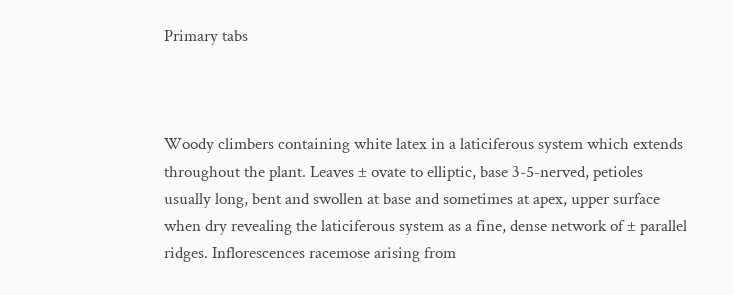Primary tabs



Woody climbers containing white latex in a laticiferous system which extends throughout the plant. Leaves ± ovate to elliptic, base 3-5-nerved, petioles usually long, bent and swollen at base and sometimes at apex, upper surface when dry revealing the laticiferous system as a fine, dense network of ± parallel ridges. Inflorescences racemose arising from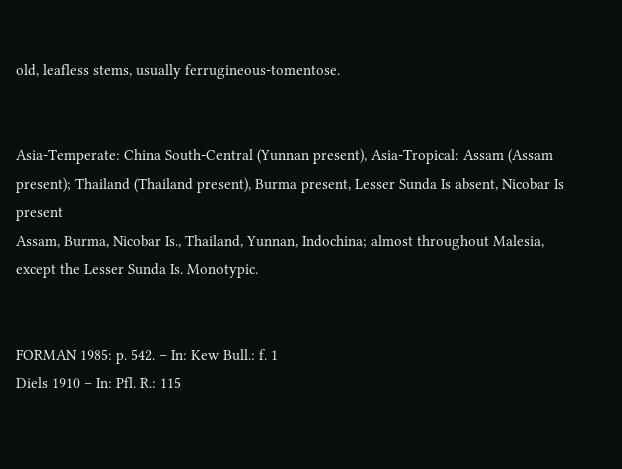old, leafless stems, usually ferrugineous-tomentose.


Asia-Temperate: China South-Central (Yunnan present), Asia-Tropical: Assam (Assam present); Thailand (Thailand present), Burma present, Lesser Sunda Is absent, Nicobar Is present
Assam, Burma, Nicobar Is., Thailand, Yunnan, Indochina; almost throughout Malesia, except the Lesser Sunda Is. Monotypic.


FORMAN 1985: p. 542. – In: Kew Bull.: f. 1
Diels 1910 – In: Pfl. R.: 115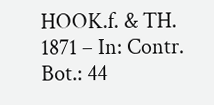HOOK.f. & TH. 1871 – In: Contr. Bot.: 44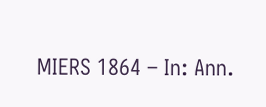MIERS 1864 – In: Ann.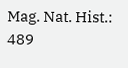Mag. Nat. Hist.: 489